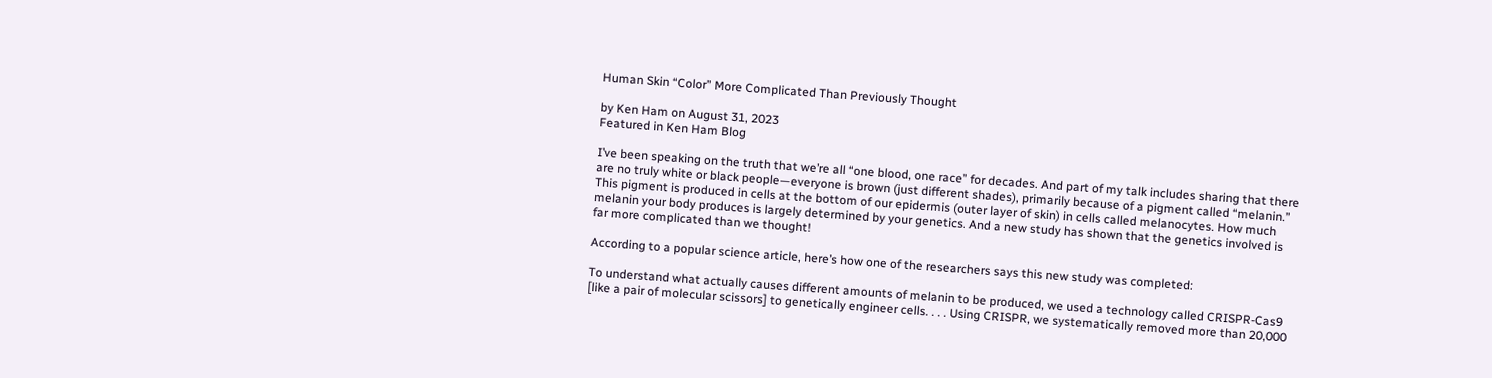Human Skin “Color” More Complicated Than Previously Thought

by Ken Ham on August 31, 2023
Featured in Ken Ham Blog

I’ve been speaking on the truth that we’re all “one blood, one race” for decades. And part of my talk includes sharing that there are no truly white or black people—everyone is brown (just different shades), primarily because of a pigment called “melanin.” This pigment is produced in cells at the bottom of our epidermis (outer layer of skin) in cells called melanocytes. How much melanin your body produces is largely determined by your genetics. And a new study has shown that the genetics involved is far more complicated than we thought!

According to a popular science article, here’s how one of the researchers says this new study was completed:

To understand what actually causes different amounts of melanin to be produced, we used a technology called CRISPR-Cas9 [like a pair of molecular scissors] to genetically engineer cells. . . . Using CRISPR, we systematically removed more than 20,000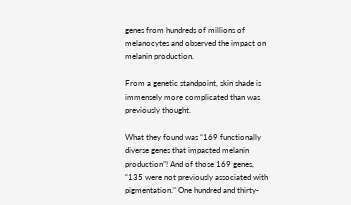genes from hundreds of millions of melanocytes and observed the impact on melanin production.

From a genetic standpoint, skin shade is immensely more complicated than was previously thought.

What they found was “169 functionally diverse genes that impacted melanin production”! And of those 169 genes, “135 were not previously associated with pigmentation.” One hundred and thirty-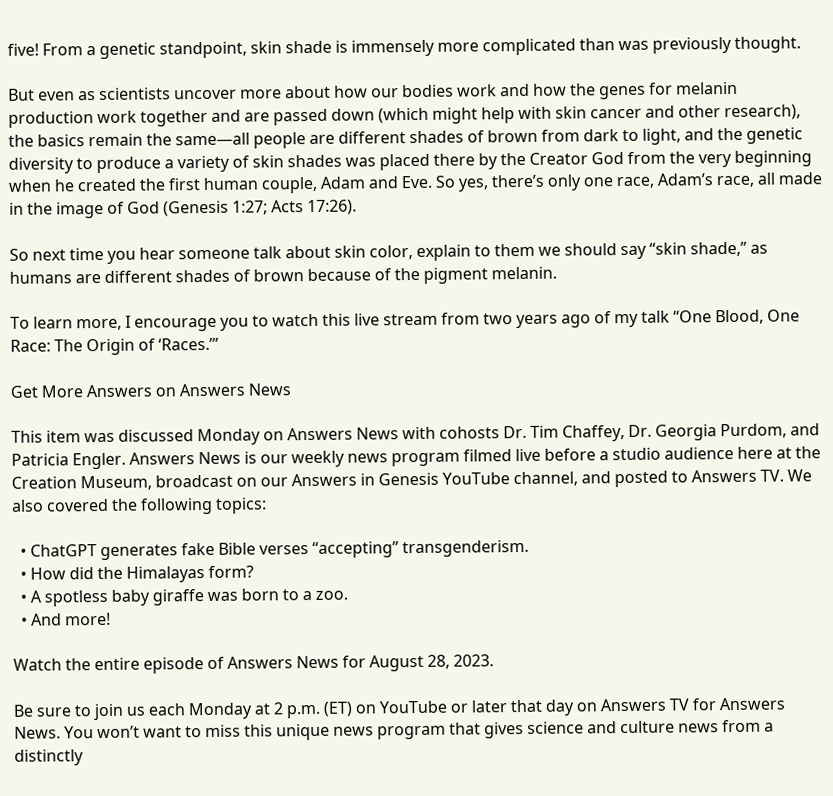five! From a genetic standpoint, skin shade is immensely more complicated than was previously thought.

But even as scientists uncover more about how our bodies work and how the genes for melanin production work together and are passed down (which might help with skin cancer and other research), the basics remain the same—all people are different shades of brown from dark to light, and the genetic diversity to produce a variety of skin shades was placed there by the Creator God from the very beginning when he created the first human couple, Adam and Eve. So yes, there’s only one race, Adam’s race, all made in the image of God (Genesis 1:27; Acts 17:26).

So next time you hear someone talk about skin color, explain to them we should say “skin shade,” as humans are different shades of brown because of the pigment melanin.

To learn more, I encourage you to watch this live stream from two years ago of my talk “One Blood, One Race: The Origin of ‘Races.’”

Get More Answers on Answers News

This item was discussed Monday on Answers News with cohosts Dr. Tim Chaffey, Dr. Georgia Purdom, and Patricia Engler. Answers News is our weekly news program filmed live before a studio audience here at the Creation Museum, broadcast on our Answers in Genesis YouTube channel, and posted to Answers TV. We also covered the following topics:

  • ChatGPT generates fake Bible verses “accepting” transgenderism.
  • How did the Himalayas form?
  • A spotless baby giraffe was born to a zoo.
  • And more!

Watch the entire episode of Answers News for August 28, 2023.

Be sure to join us each Monday at 2 p.m. (ET) on YouTube or later that day on Answers TV for Answers News. You won’t want to miss this unique news program that gives science and culture news from a distinctly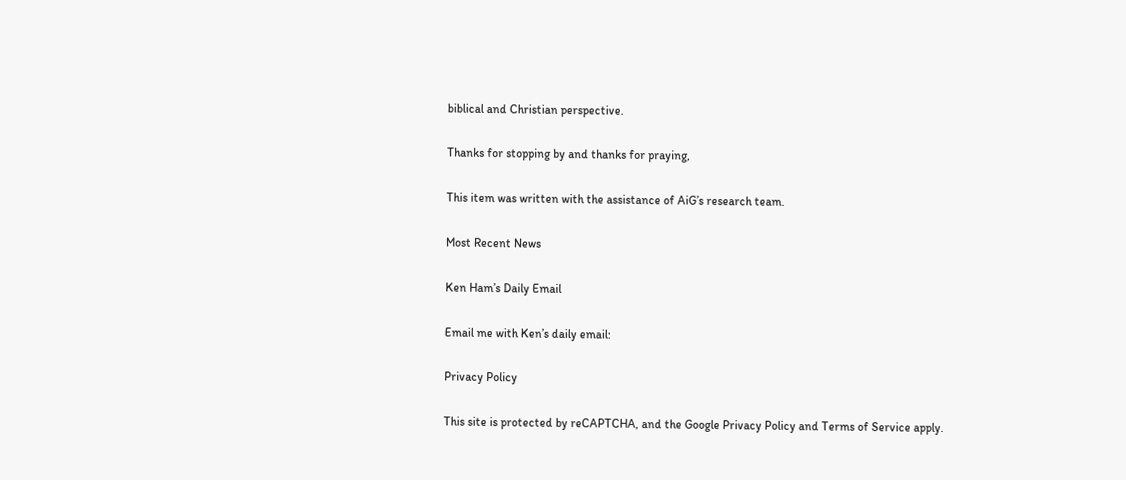biblical and Christian perspective.

Thanks for stopping by and thanks for praying,

This item was written with the assistance of AiG’s research team.

Most Recent News

Ken Ham’s Daily Email

Email me with Ken’s daily email:

Privacy Policy

This site is protected by reCAPTCHA, and the Google Privacy Policy and Terms of Service apply.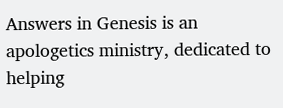Answers in Genesis is an apologetics ministry, dedicated to helping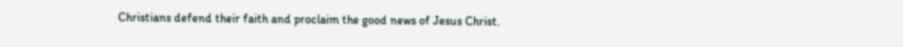Christians defend their faith and proclaim the good news of Jesus Christ.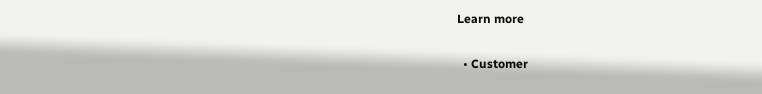Learn more

  • Customer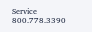Service 800.778.3390